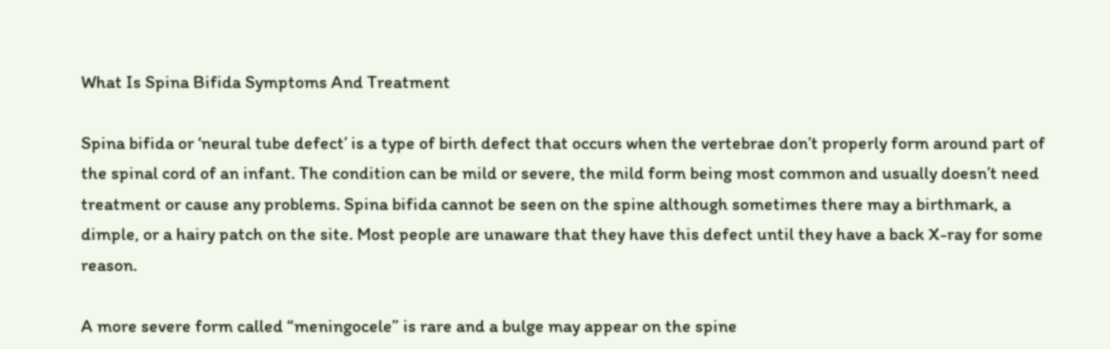What Is Spina Bifida Symptoms And Treatment

Spina bifida or ‘neural tube defect’ is a type of birth defect that occurs when the vertebrae don’t properly form around part of the spinal cord of an infant. The condition can be mild or severe, the mild form being most common and usually doesn’t need treatment or cause any problems. Spina bifida cannot be seen on the spine although sometimes there may a birthmark, a dimple, or a hairy patch on the site. Most people are unaware that they have this defect until they have a back X-ray for some reason.

A more severe form called “meningocele” is rare and a bulge may appear on the spine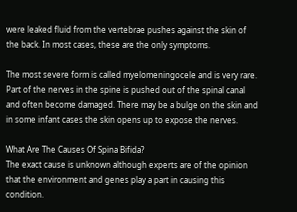were leaked fluid from the vertebrae pushes against the skin of the back. In most cases, these are the only symptoms.

The most severe form is called myelomeningocele and is very rare. Part of the nerves in the spine is pushed out of the spinal canal and often become damaged. There may be a bulge on the skin and in some infant cases the skin opens up to expose the nerves.

What Are The Causes Of Spina Bifida?
The exact cause is unknown although experts are of the opinion that the environment and genes play a part in causing this condition.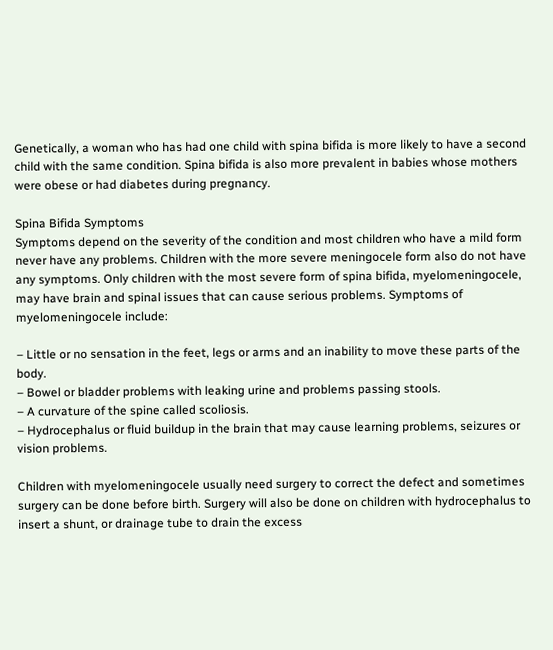Genetically, a woman who has had one child with spina bifida is more likely to have a second child with the same condition. Spina bifida is also more prevalent in babies whose mothers were obese or had diabetes during pregnancy.

Spina Bifida Symptoms
Symptoms depend on the severity of the condition and most children who have a mild form never have any problems. Children with the more severe meningocele form also do not have any symptoms. Only children with the most severe form of spina bifida, myelomeningocele, may have brain and spinal issues that can cause serious problems. Symptoms of myelomeningocele include:

– Little or no sensation in the feet, legs or arms and an inability to move these parts of the body.
– Bowel or bladder problems with leaking urine and problems passing stools.
– A curvature of the spine called scoliosis.
– Hydrocephalus or fluid buildup in the brain that may cause learning problems, seizures or vision problems.

Children with myelomeningocele usually need surgery to correct the defect and sometimes surgery can be done before birth. Surgery will also be done on children with hydrocephalus to insert a shunt, or drainage tube to drain the excess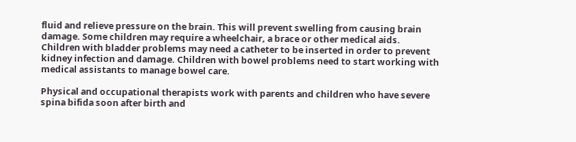fluid and relieve pressure on the brain. This will prevent swelling from causing brain damage. Some children may require a wheelchair, a brace or other medical aids. Children with bladder problems may need a catheter to be inserted in order to prevent kidney infection and damage. Children with bowel problems need to start working with medical assistants to manage bowel care.

Physical and occupational therapists work with parents and children who have severe spina bifida soon after birth and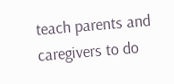teach parents and caregivers to do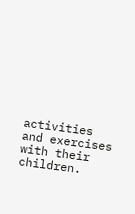activities and exercises with their children.